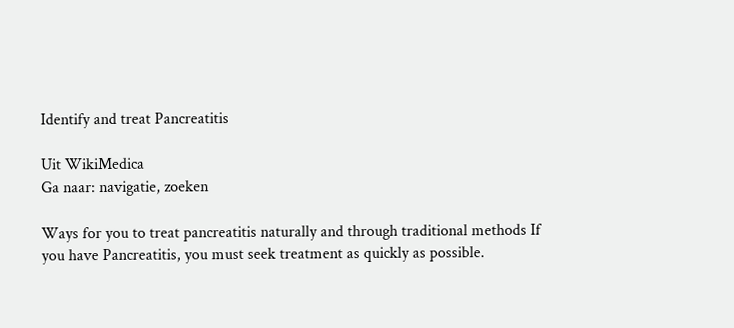Identify and treat Pancreatitis

Uit WikiMedica
Ga naar: navigatie, zoeken

Ways for you to treat pancreatitis naturally and through traditional methods If you have Pancreatitis, you must seek treatment as quickly as possible.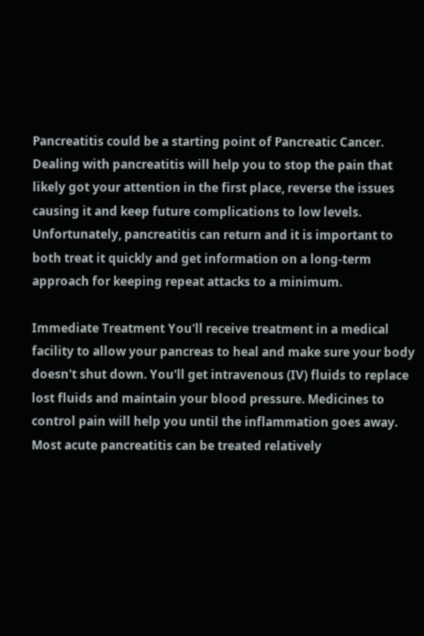Pancreatitis could be a starting point of Pancreatic Cancer. Dealing with pancreatitis will help you to stop the pain that likely got your attention in the first place, reverse the issues causing it and keep future complications to low levels. Unfortunately, pancreatitis can return and it is important to both treat it quickly and get information on a long-term approach for keeping repeat attacks to a minimum.

Immediate Treatment You'll receive treatment in a medical facility to allow your pancreas to heal and make sure your body doesn't shut down. You'll get intravenous (IV) fluids to replace lost fluids and maintain your blood pressure. Medicines to control pain will help you until the inflammation goes away. Most acute pancreatitis can be treated relatively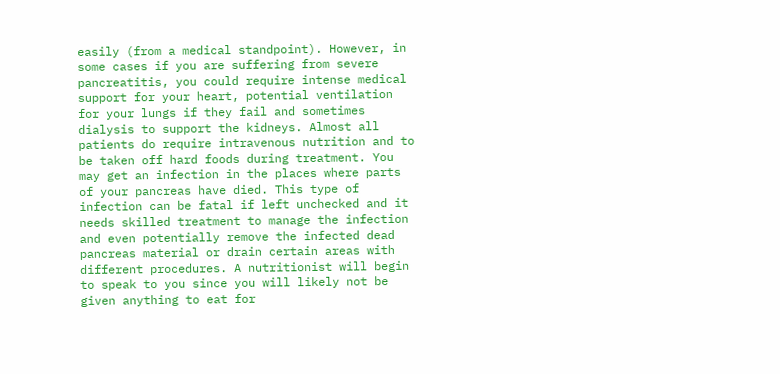easily (from a medical standpoint). However, in some cases if you are suffering from severe pancreatitis, you could require intense medical support for your heart, potential ventilation for your lungs if they fail and sometimes dialysis to support the kidneys. Almost all patients do require intravenous nutrition and to be taken off hard foods during treatment. You may get an infection in the places where parts of your pancreas have died. This type of infection can be fatal if left unchecked and it needs skilled treatment to manage the infection and even potentially remove the infected dead pancreas material or drain certain areas with different procedures. A nutritionist will begin to speak to you since you will likely not be given anything to eat for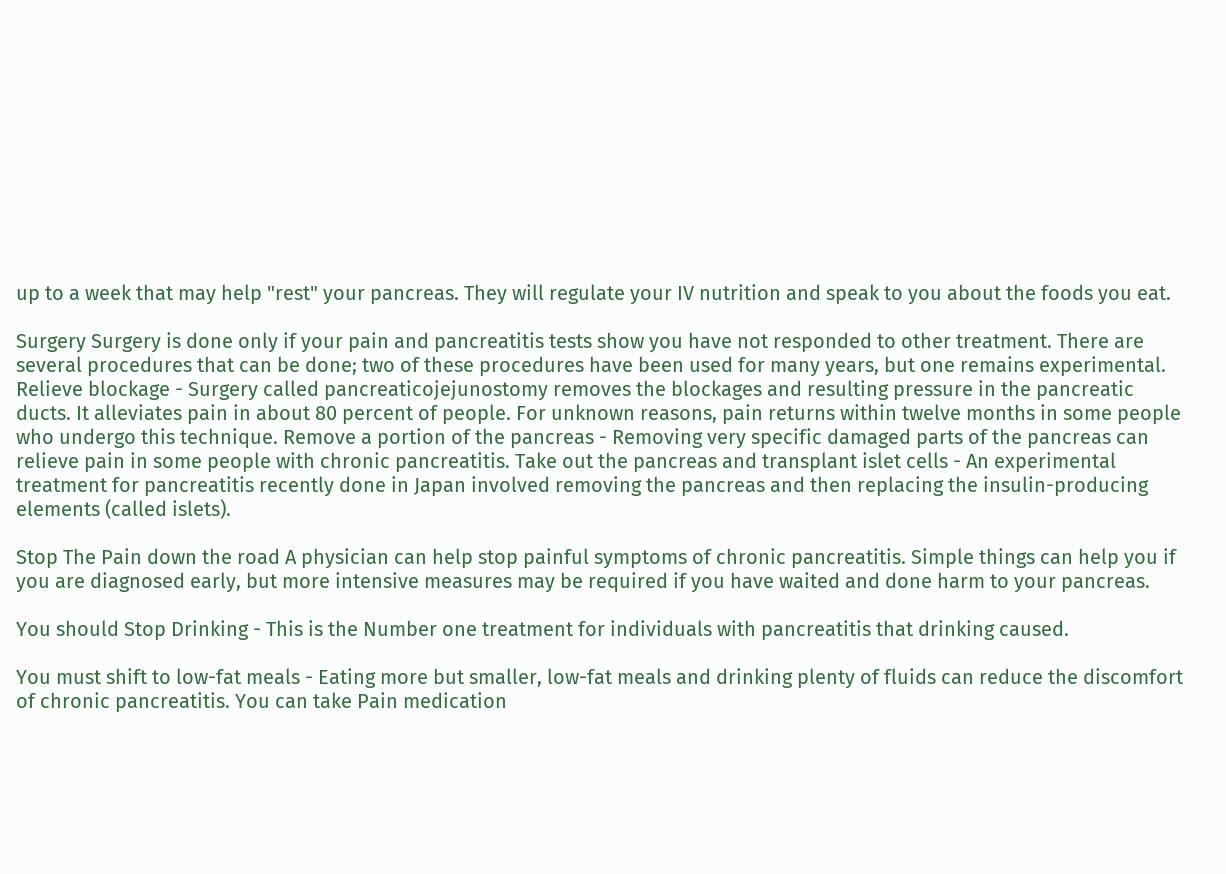up to a week that may help "rest" your pancreas. They will regulate your IV nutrition and speak to you about the foods you eat.

Surgery Surgery is done only if your pain and pancreatitis tests show you have not responded to other treatment. There are several procedures that can be done; two of these procedures have been used for many years, but one remains experimental. Relieve blockage - Surgery called pancreaticojejunostomy removes the blockages and resulting pressure in the pancreatic ducts. It alleviates pain in about 80 percent of people. For unknown reasons, pain returns within twelve months in some people who undergo this technique. Remove a portion of the pancreas - Removing very specific damaged parts of the pancreas can relieve pain in some people with chronic pancreatitis. Take out the pancreas and transplant islet cells - An experimental treatment for pancreatitis recently done in Japan involved removing the pancreas and then replacing the insulin-producing elements (called islets).

Stop The Pain down the road A physician can help stop painful symptoms of chronic pancreatitis. Simple things can help you if you are diagnosed early, but more intensive measures may be required if you have waited and done harm to your pancreas.

You should Stop Drinking - This is the Number one treatment for individuals with pancreatitis that drinking caused.

You must shift to low-fat meals - Eating more but smaller, low-fat meals and drinking plenty of fluids can reduce the discomfort of chronic pancreatitis. You can take Pain medication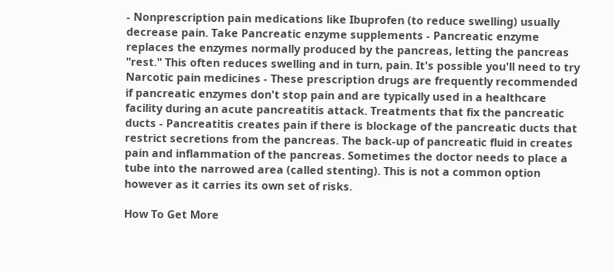- Nonprescription pain medications like Ibuprofen (to reduce swelling) usually decrease pain. Take Pancreatic enzyme supplements - Pancreatic enzyme replaces the enzymes normally produced by the pancreas, letting the pancreas "rest." This often reduces swelling and in turn, pain. It's possible you'll need to try Narcotic pain medicines - These prescription drugs are frequently recommended if pancreatic enzymes don't stop pain and are typically used in a healthcare facility during an acute pancreatitis attack. Treatments that fix the pancreatic ducts - Pancreatitis creates pain if there is blockage of the pancreatic ducts that restrict secretions from the pancreas. The back-up of pancreatic fluid in creates pain and inflammation of the pancreas. Sometimes the doctor needs to place a tube into the narrowed area (called stenting). This is not a common option however as it carries its own set of risks.

How To Get More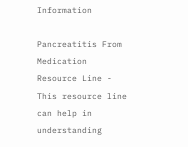Information

Pancreatitis From Medication Resource Line - This resource line can help in understanding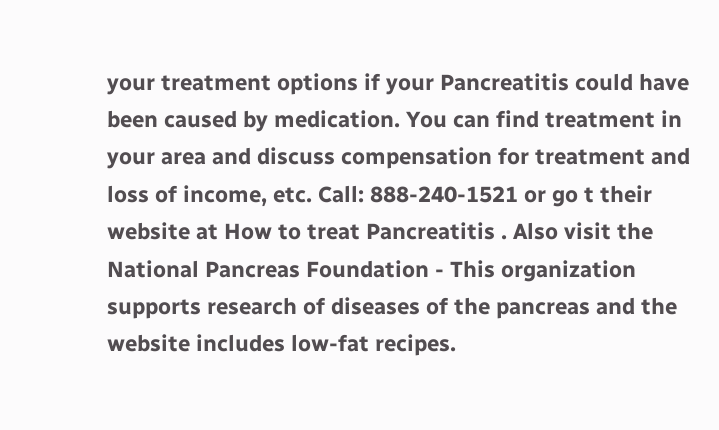your treatment options if your Pancreatitis could have been caused by medication. You can find treatment in your area and discuss compensation for treatment and loss of income, etc. Call: 888-240-1521 or go t their website at How to treat Pancreatitis . Also visit the National Pancreas Foundation - This organization supports research of diseases of the pancreas and the website includes low-fat recipes.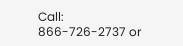Call: 866-726-2737 or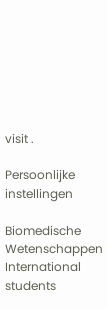visit .

Persoonlijke instellingen

Biomedische Wetenschappen
International students